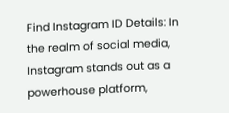Find Instagram ID Details: In the realm of social media, Instagram stands out as a powerhouse platform,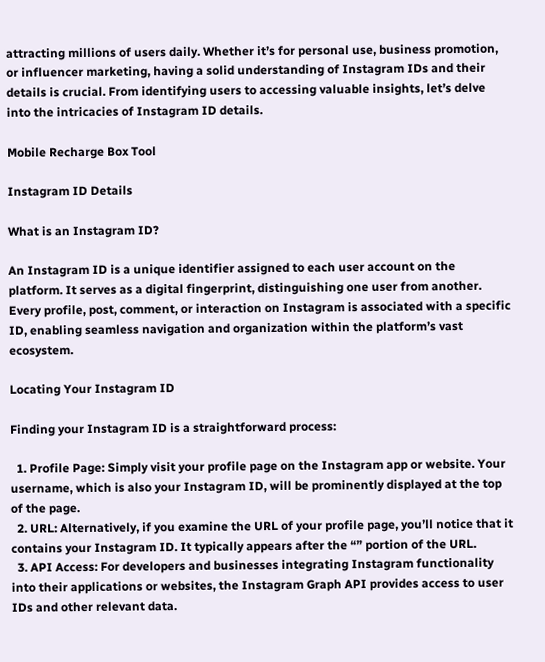attracting millions of users daily. Whether it’s for personal use, business promotion, or influencer marketing, having a solid understanding of Instagram IDs and their details is crucial. From identifying users to accessing valuable insights, let’s delve into the intricacies of Instagram ID details.

Mobile Recharge Box Tool

Instagram ID Details

What is an Instagram ID?

An Instagram ID is a unique identifier assigned to each user account on the platform. It serves as a digital fingerprint, distinguishing one user from another. Every profile, post, comment, or interaction on Instagram is associated with a specific ID, enabling seamless navigation and organization within the platform’s vast ecosystem.

Locating Your Instagram ID

Finding your Instagram ID is a straightforward process:

  1. Profile Page: Simply visit your profile page on the Instagram app or website. Your username, which is also your Instagram ID, will be prominently displayed at the top of the page.
  2. URL: Alternatively, if you examine the URL of your profile page, you’ll notice that it contains your Instagram ID. It typically appears after the “” portion of the URL.
  3. API Access: For developers and businesses integrating Instagram functionality into their applications or websites, the Instagram Graph API provides access to user IDs and other relevant data.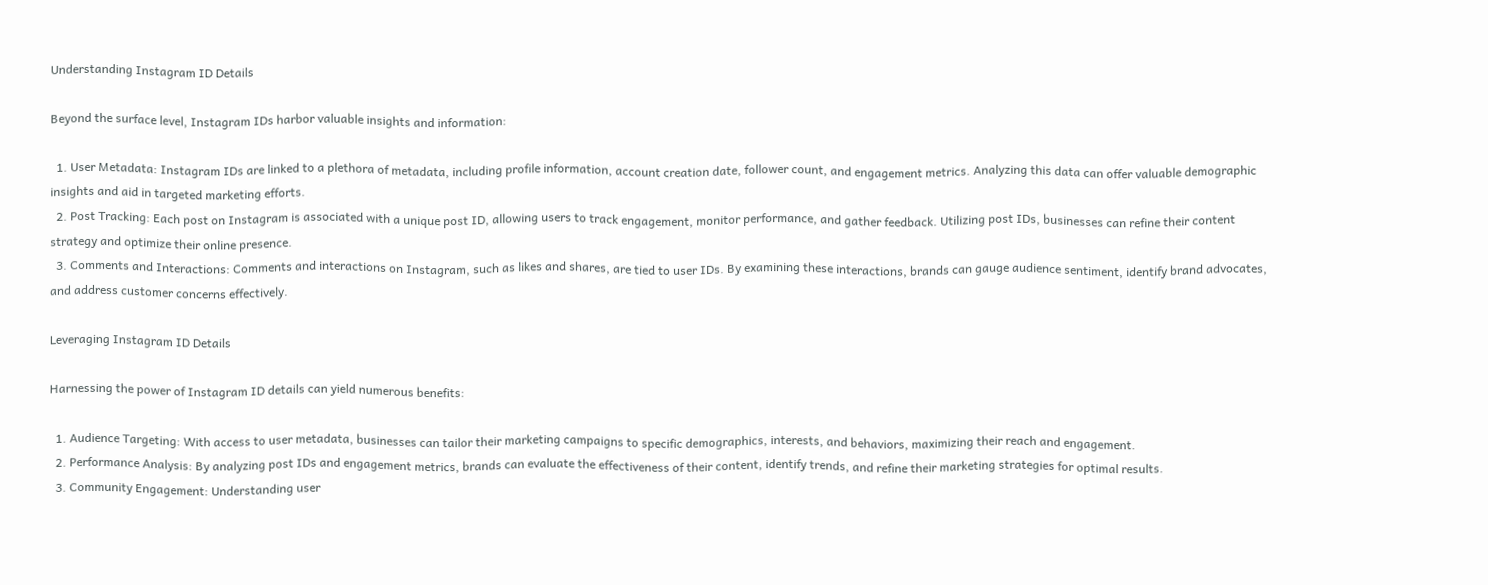Understanding Instagram ID Details

Beyond the surface level, Instagram IDs harbor valuable insights and information:

  1. User Metadata: Instagram IDs are linked to a plethora of metadata, including profile information, account creation date, follower count, and engagement metrics. Analyzing this data can offer valuable demographic insights and aid in targeted marketing efforts.
  2. Post Tracking: Each post on Instagram is associated with a unique post ID, allowing users to track engagement, monitor performance, and gather feedback. Utilizing post IDs, businesses can refine their content strategy and optimize their online presence.
  3. Comments and Interactions: Comments and interactions on Instagram, such as likes and shares, are tied to user IDs. By examining these interactions, brands can gauge audience sentiment, identify brand advocates, and address customer concerns effectively.

Leveraging Instagram ID Details

Harnessing the power of Instagram ID details can yield numerous benefits:

  1. Audience Targeting: With access to user metadata, businesses can tailor their marketing campaigns to specific demographics, interests, and behaviors, maximizing their reach and engagement.
  2. Performance Analysis: By analyzing post IDs and engagement metrics, brands can evaluate the effectiveness of their content, identify trends, and refine their marketing strategies for optimal results.
  3. Community Engagement: Understanding user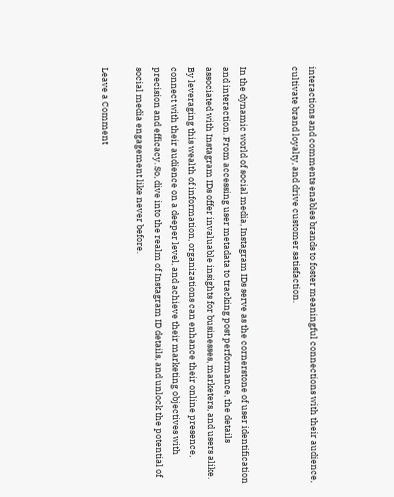interactions and comments enables brands to foster meaningful connections with their audience, cultivate brand loyalty, and drive customer satisfaction.


In the dynamic world of social media, Instagram IDs serve as the cornerstone of user identification and interaction. From accessing user metadata to tracking post performance, the details associated with Instagram IDs offer invaluable insights for businesses, marketers, and users alike. By leveraging this wealth of information, organizations can enhance their online presence, connect with their audience on a deeper level, and achieve their marketing objectives with precision and efficacy. So, dive into the realm of Instagram ID details, and unlock the potential of social media engagement like never before.

Leave a Comment